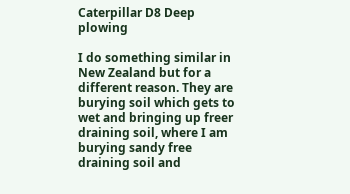Caterpillar D8 Deep plowing

I do something similar in New Zealand but for a different reason. They are burying soil which gets to wet and bringing up freer draining soil, where I am burying sandy free draining soil and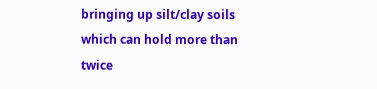bringing up silt/clay soils which can hold more than twice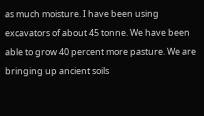as much moisture. I have been using excavators of about 45 tonne. We have been able to grow 40 percent more pasture. We are bringing up ancient soils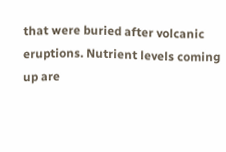that were buried after volcanic eruptions. Nutrient levels coming up are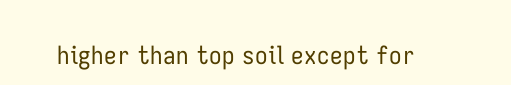higher than top soil except for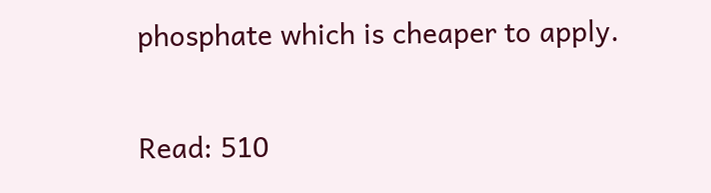phosphate which is cheaper to apply.

Read: 510